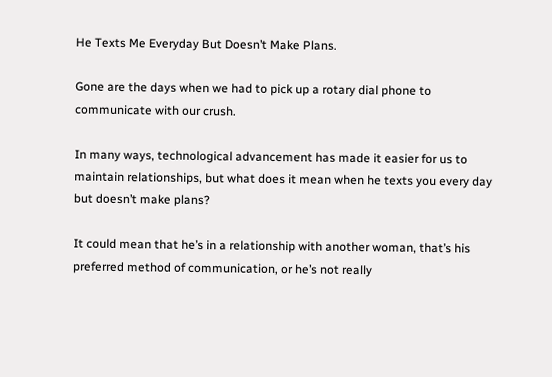He Texts Me Everyday But Doesn’t Make Plans.

Gone are the days when we had to pick up a rotary dial phone to communicate with our crush.

In many ways, technological advancement has made it easier for us to maintain relationships, but what does it mean when he texts you every day but doesn’t make plans?

It could mean that he’s in a relationship with another woman, that’s his preferred method of communication, or he’s not really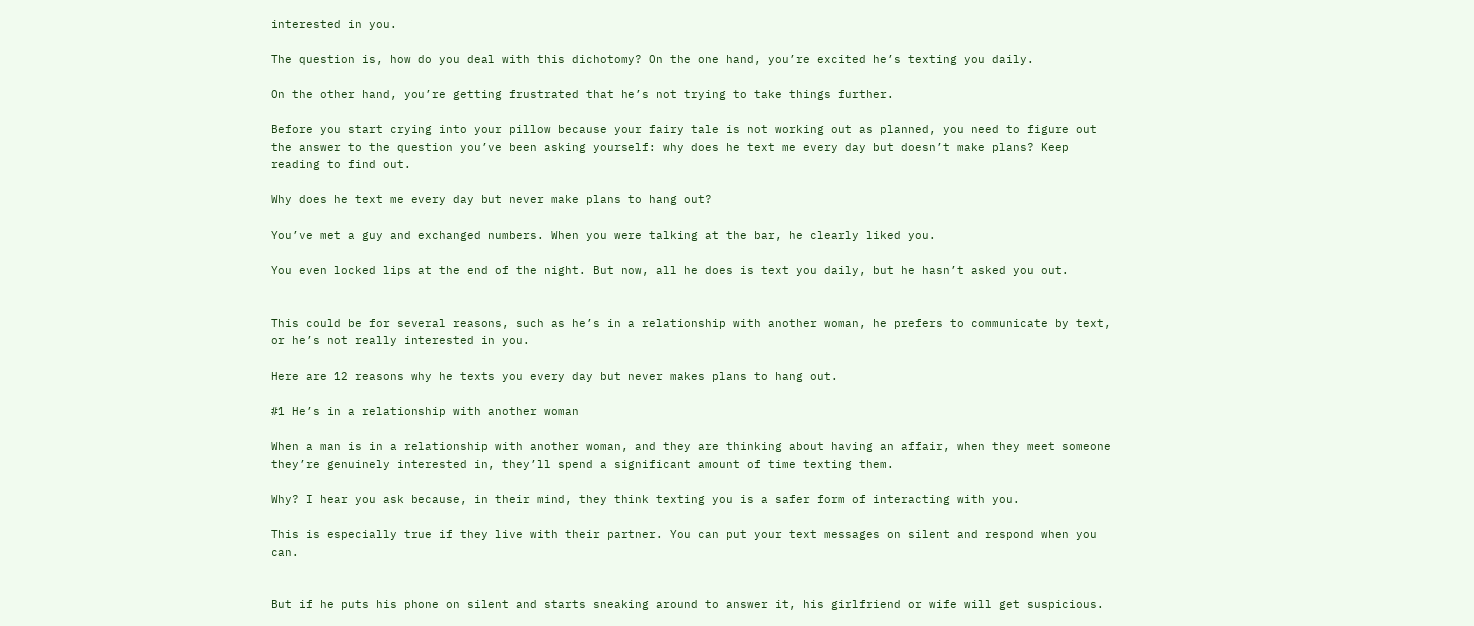interested in you.

The question is, how do you deal with this dichotomy? On the one hand, you’re excited he’s texting you daily.

On the other hand, you’re getting frustrated that he’s not trying to take things further.

Before you start crying into your pillow because your fairy tale is not working out as planned, you need to figure out the answer to the question you’ve been asking yourself: why does he text me every day but doesn’t make plans? Keep reading to find out.

Why does he text me every day but never make plans to hang out?

You’ve met a guy and exchanged numbers. When you were talking at the bar, he clearly liked you.

You even locked lips at the end of the night. But now, all he does is text you daily, but he hasn’t asked you out.


This could be for several reasons, such as he’s in a relationship with another woman, he prefers to communicate by text, or he’s not really interested in you.

Here are 12 reasons why he texts you every day but never makes plans to hang out.

#1 He’s in a relationship with another woman

When a man is in a relationship with another woman, and they are thinking about having an affair, when they meet someone they’re genuinely interested in, they’ll spend a significant amount of time texting them.

Why? I hear you ask because, in their mind, they think texting you is a safer form of interacting with you.

This is especially true if they live with their partner. You can put your text messages on silent and respond when you can.


But if he puts his phone on silent and starts sneaking around to answer it, his girlfriend or wife will get suspicious.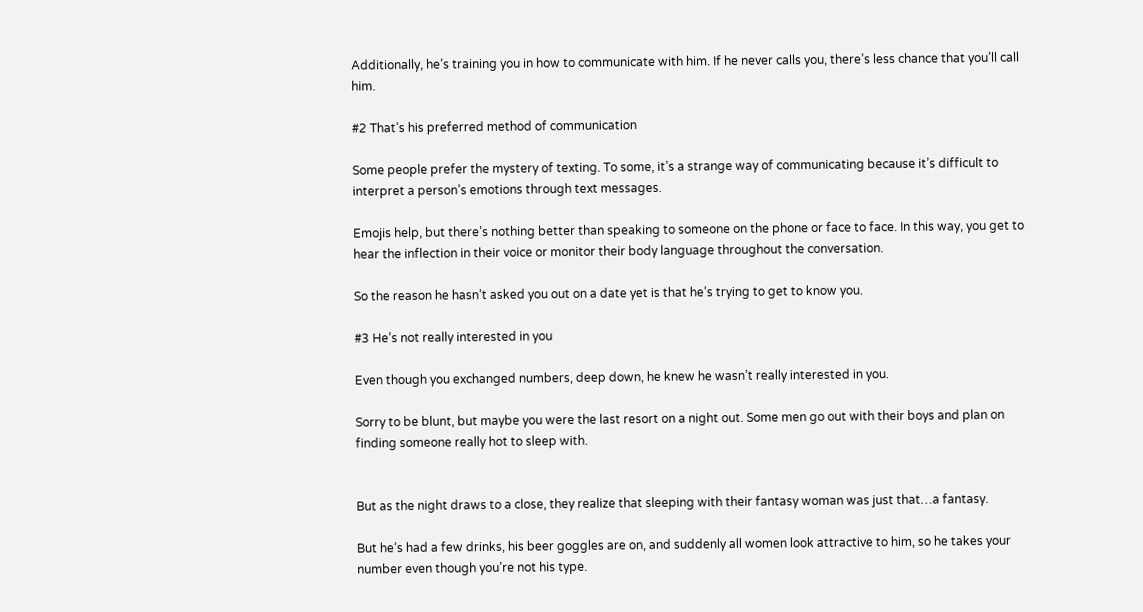Additionally, he’s training you in how to communicate with him. If he never calls you, there’s less chance that you’ll call him.

#2 That’s his preferred method of communication

Some people prefer the mystery of texting. To some, it’s a strange way of communicating because it’s difficult to interpret a person’s emotions through text messages.

Emojis help, but there’s nothing better than speaking to someone on the phone or face to face. In this way, you get to hear the inflection in their voice or monitor their body language throughout the conversation.

So the reason he hasn’t asked you out on a date yet is that he’s trying to get to know you.

#3 He’s not really interested in you

Even though you exchanged numbers, deep down, he knew he wasn’t really interested in you.

Sorry to be blunt, but maybe you were the last resort on a night out. Some men go out with their boys and plan on finding someone really hot to sleep with.


But as the night draws to a close, they realize that sleeping with their fantasy woman was just that…a fantasy.

But he’s had a few drinks, his beer goggles are on, and suddenly all women look attractive to him, so he takes your number even though you’re not his type.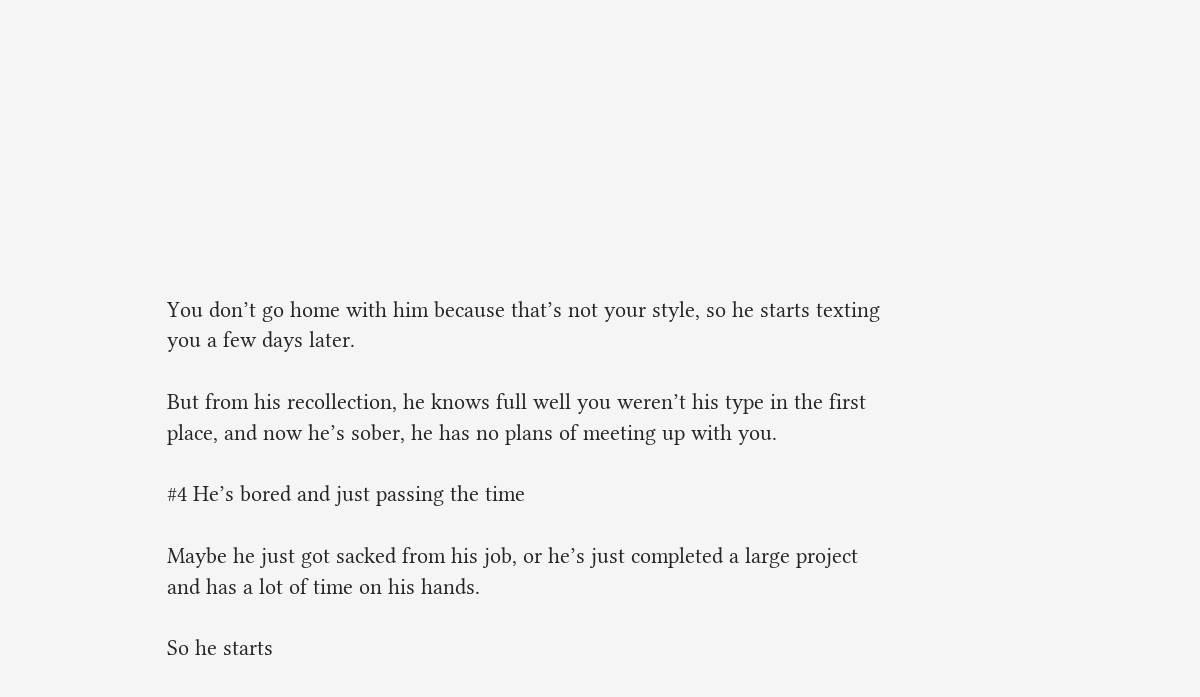You don’t go home with him because that’s not your style, so he starts texting you a few days later.

But from his recollection, he knows full well you weren’t his type in the first place, and now he’s sober, he has no plans of meeting up with you.

#4 He’s bored and just passing the time

Maybe he just got sacked from his job, or he’s just completed a large project and has a lot of time on his hands.

So he starts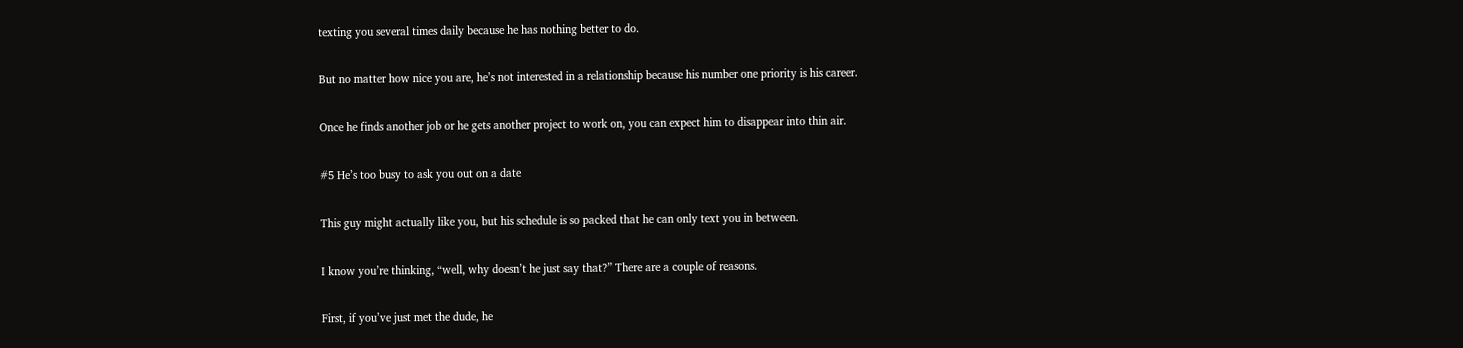texting you several times daily because he has nothing better to do.

But no matter how nice you are, he’s not interested in a relationship because his number one priority is his career.

Once he finds another job or he gets another project to work on, you can expect him to disappear into thin air.

#5 He’s too busy to ask you out on a date

This guy might actually like you, but his schedule is so packed that he can only text you in between.

I know you’re thinking, “well, why doesn’t he just say that?” There are a couple of reasons.

First, if you’ve just met the dude, he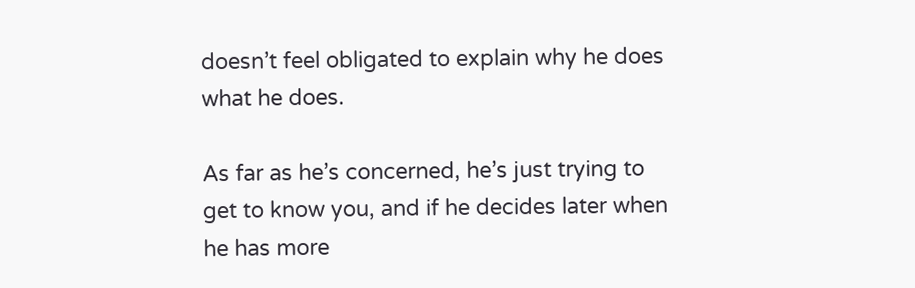doesn’t feel obligated to explain why he does what he does.

As far as he’s concerned, he’s just trying to get to know you, and if he decides later when he has more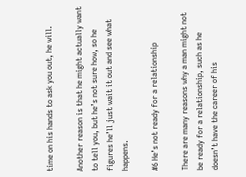time on his hands to ask you out, he will.

Another reason is that he might actually want to tell you, but he’s not sure how, so he figures he’ll just wait it out and see what happens.

#6 He’s not ready for a relationship

There are many reasons why a man might not be ready for a relationship, such as he doesn’t have the career of his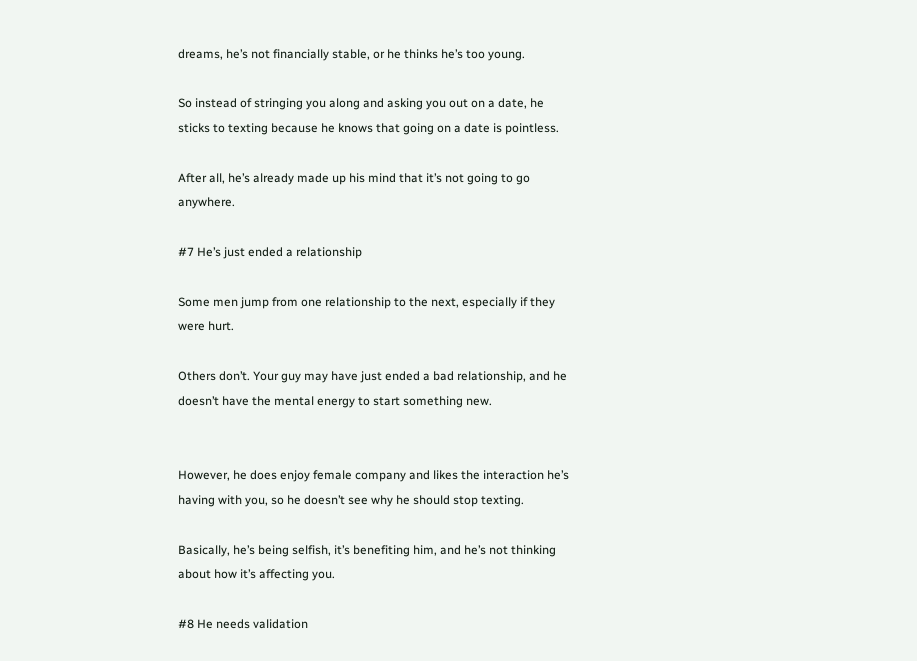dreams, he’s not financially stable, or he thinks he’s too young.

So instead of stringing you along and asking you out on a date, he sticks to texting because he knows that going on a date is pointless.

After all, he’s already made up his mind that it’s not going to go anywhere.

#7 He’s just ended a relationship

Some men jump from one relationship to the next, especially if they were hurt.

Others don’t. Your guy may have just ended a bad relationship, and he doesn’t have the mental energy to start something new.


However, he does enjoy female company and likes the interaction he’s having with you, so he doesn’t see why he should stop texting.

Basically, he’s being selfish, it’s benefiting him, and he’s not thinking about how it’s affecting you.

#8 He needs validation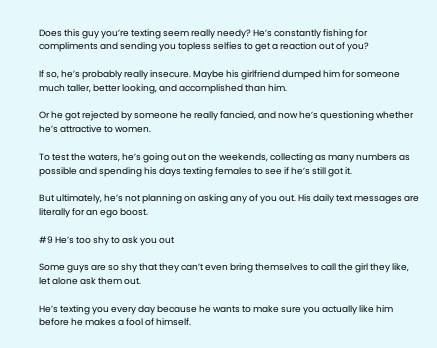Does this guy you’re texting seem really needy? He’s constantly fishing for compliments and sending you topless selfies to get a reaction out of you?

If so, he’s probably really insecure. Maybe his girlfriend dumped him for someone much taller, better looking, and accomplished than him.

Or he got rejected by someone he really fancied, and now he’s questioning whether he’s attractive to women.

To test the waters, he’s going out on the weekends, collecting as many numbers as possible and spending his days texting females to see if he’s still got it.

But ultimately, he’s not planning on asking any of you out. His daily text messages are literally for an ego boost.

#9 He’s too shy to ask you out

Some guys are so shy that they can’t even bring themselves to call the girl they like, let alone ask them out.

He’s texting you every day because he wants to make sure you actually like him before he makes a fool of himself.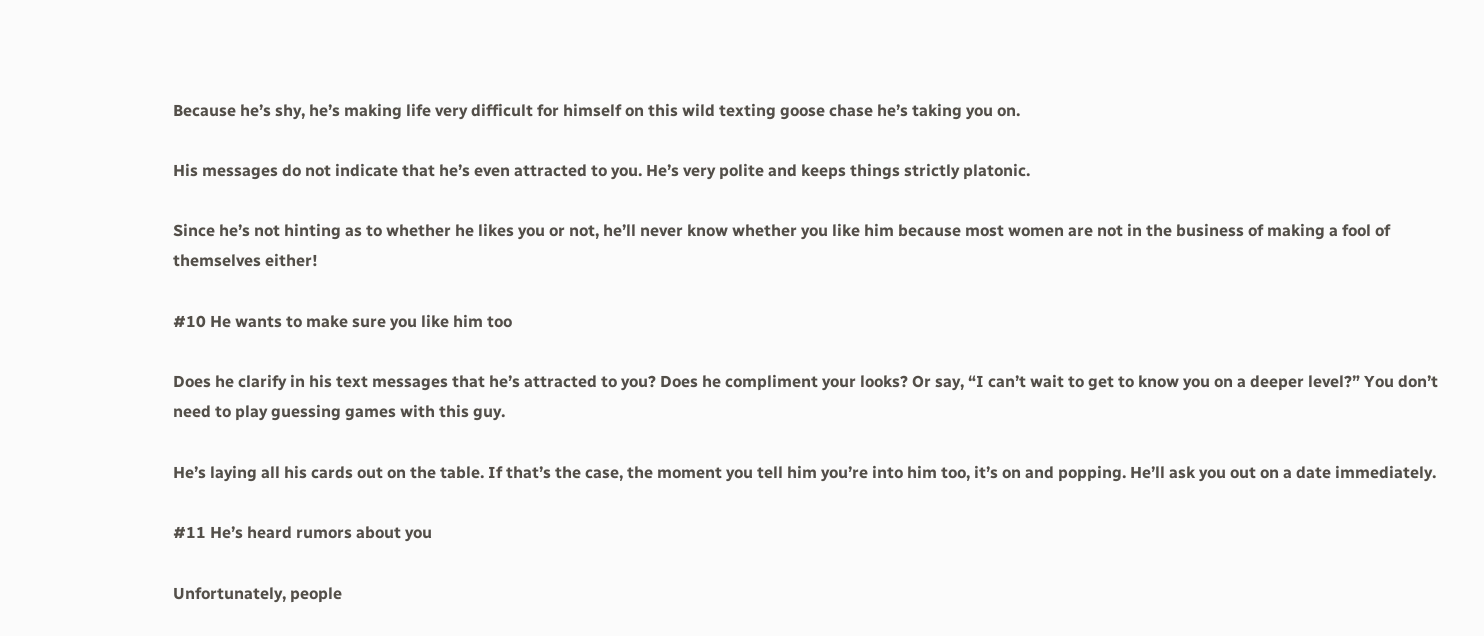Because he’s shy, he’s making life very difficult for himself on this wild texting goose chase he’s taking you on.

His messages do not indicate that he’s even attracted to you. He’s very polite and keeps things strictly platonic.

Since he’s not hinting as to whether he likes you or not, he’ll never know whether you like him because most women are not in the business of making a fool of themselves either!

#10 He wants to make sure you like him too

Does he clarify in his text messages that he’s attracted to you? Does he compliment your looks? Or say, “I can’t wait to get to know you on a deeper level?” You don’t need to play guessing games with this guy.

He’s laying all his cards out on the table. If that’s the case, the moment you tell him you’re into him too, it’s on and popping. He’ll ask you out on a date immediately.

#11 He’s heard rumors about you

Unfortunately, people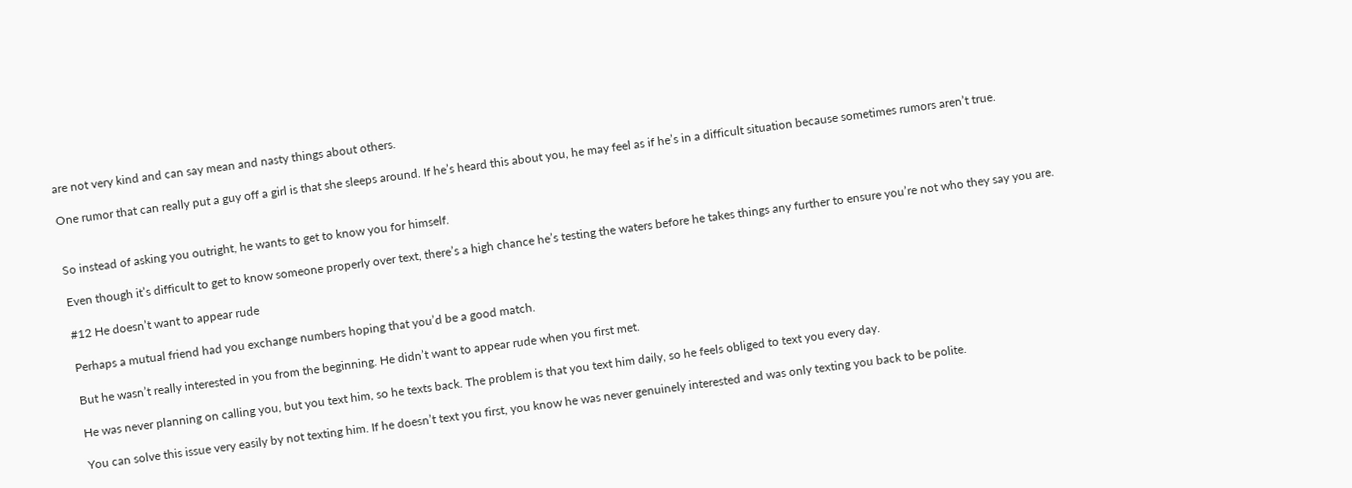are not very kind and can say mean and nasty things about others.

One rumor that can really put a guy off a girl is that she sleeps around. If he’s heard this about you, he may feel as if he’s in a difficult situation because sometimes rumors aren’t true.


So instead of asking you outright, he wants to get to know you for himself.

Even though it’s difficult to get to know someone properly over text, there’s a high chance he’s testing the waters before he takes things any further to ensure you’re not who they say you are.

#12 He doesn’t want to appear rude

Perhaps a mutual friend had you exchange numbers hoping that you’d be a good match.

But he wasn’t really interested in you from the beginning. He didn’t want to appear rude when you first met.

He was never planning on calling you, but you text him, so he texts back. The problem is that you text him daily, so he feels obliged to text you every day.

You can solve this issue very easily by not texting him. If he doesn’t text you first, you know he was never genuinely interested and was only texting you back to be polite.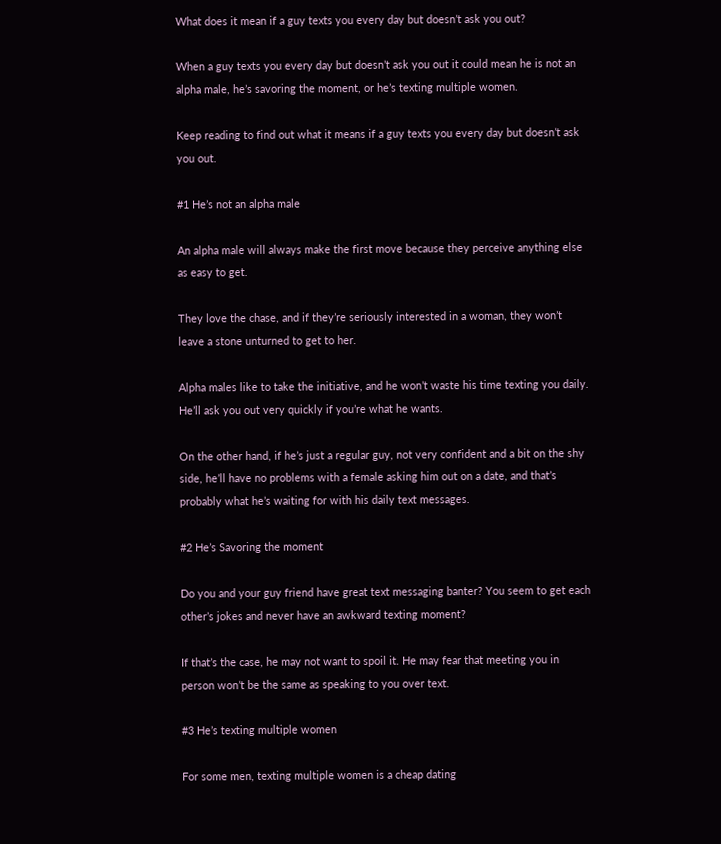What does it mean if a guy texts you every day but doesn’t ask you out?

When a guy texts you every day but doesn’t ask you out it could mean he is not an alpha male, he’s savoring the moment, or he’s texting multiple women.

Keep reading to find out what it means if a guy texts you every day but doesn’t ask you out.

#1 He’s not an alpha male

An alpha male will always make the first move because they perceive anything else as easy to get.

They love the chase, and if they’re seriously interested in a woman, they won’t leave a stone unturned to get to her.

Alpha males like to take the initiative, and he won’t waste his time texting you daily. He’ll ask you out very quickly if you’re what he wants.

On the other hand, if he’s just a regular guy, not very confident and a bit on the shy side, he’ll have no problems with a female asking him out on a date, and that’s probably what he’s waiting for with his daily text messages.

#2 He’s Savoring the moment

Do you and your guy friend have great text messaging banter? You seem to get each other’s jokes and never have an awkward texting moment?

If that’s the case, he may not want to spoil it. He may fear that meeting you in person won’t be the same as speaking to you over text.

#3 He’s texting multiple women

For some men, texting multiple women is a cheap dating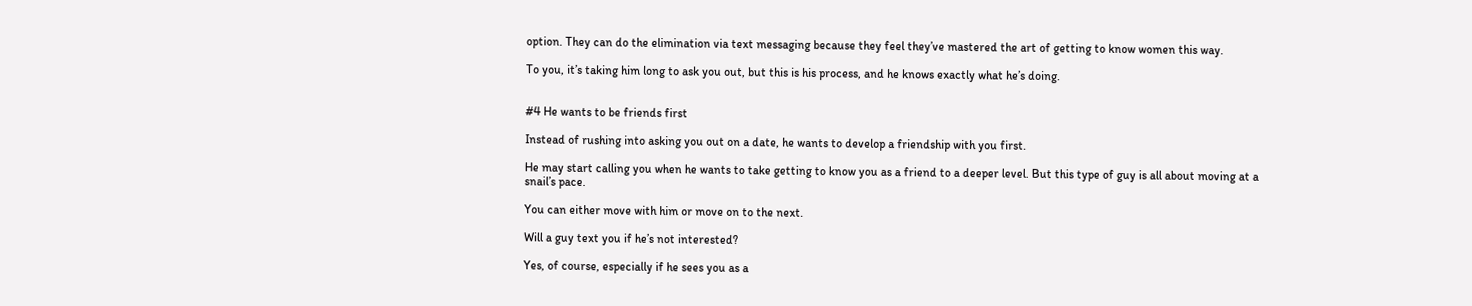option. They can do the elimination via text messaging because they feel they’ve mastered the art of getting to know women this way.

To you, it’s taking him long to ask you out, but this is his process, and he knows exactly what he’s doing.


#4 He wants to be friends first

Instead of rushing into asking you out on a date, he wants to develop a friendship with you first.

He may start calling you when he wants to take getting to know you as a friend to a deeper level. But this type of guy is all about moving at a snail’s pace.

You can either move with him or move on to the next.

Will a guy text you if he’s not interested?

Yes, of course, especially if he sees you as a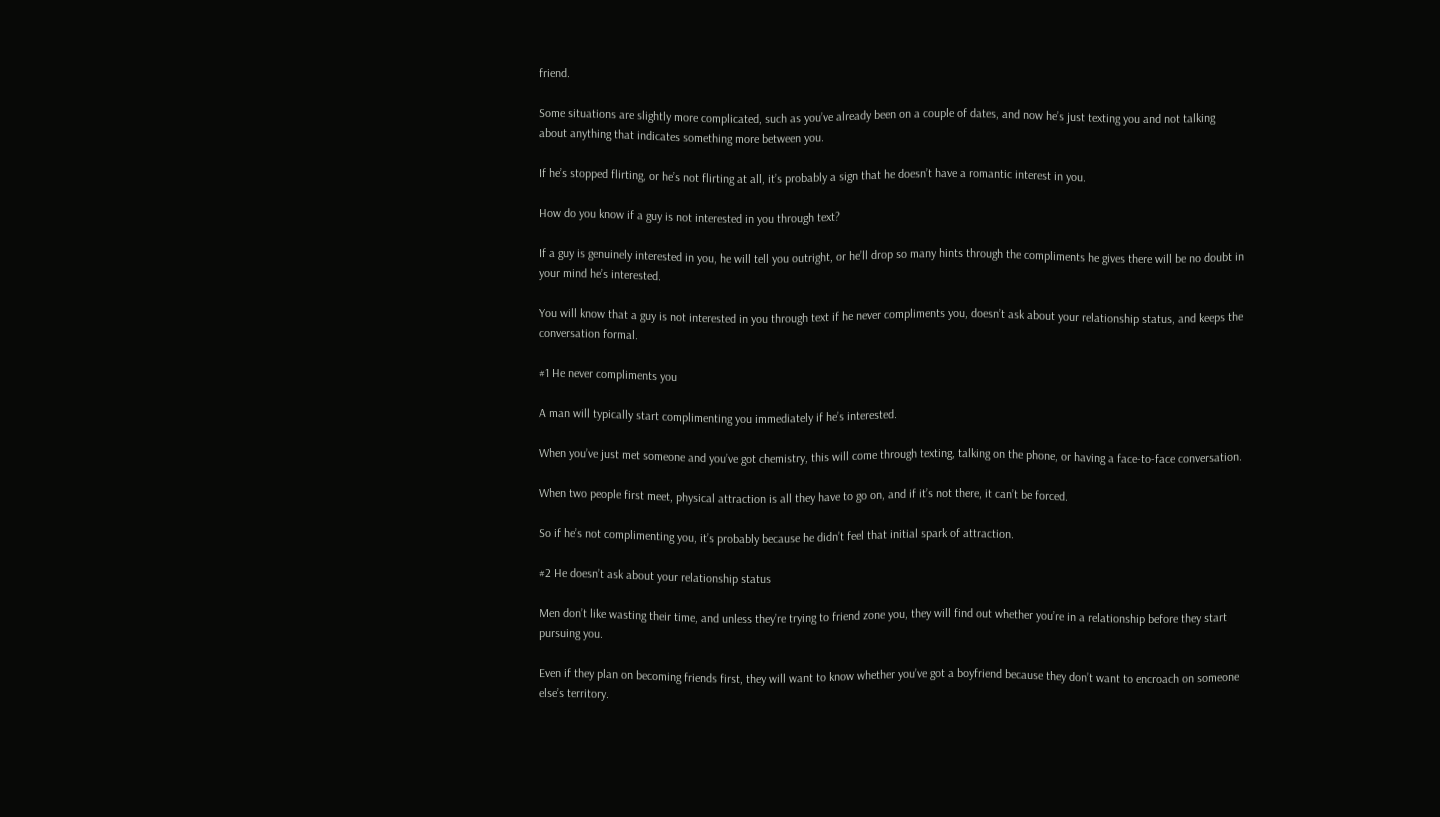friend.

Some situations are slightly more complicated, such as you’ve already been on a couple of dates, and now he’s just texting you and not talking about anything that indicates something more between you.

If he’s stopped flirting, or he’s not flirting at all, it’s probably a sign that he doesn’t have a romantic interest in you.

How do you know if a guy is not interested in you through text?

If a guy is genuinely interested in you, he will tell you outright, or he’ll drop so many hints through the compliments he gives there will be no doubt in your mind he’s interested.

You will know that a guy is not interested in you through text if he never compliments you, doesn’t ask about your relationship status, and keeps the conversation formal.

#1 He never compliments you

A man will typically start complimenting you immediately if he’s interested.

When you’ve just met someone and you’ve got chemistry, this will come through texting, talking on the phone, or having a face-to-face conversation.

When two people first meet, physical attraction is all they have to go on, and if it’s not there, it can’t be forced.

So if he’s not complimenting you, it’s probably because he didn’t feel that initial spark of attraction.

#2 He doesn’t ask about your relationship status

Men don’t like wasting their time, and unless they’re trying to friend zone you, they will find out whether you’re in a relationship before they start pursuing you.

Even if they plan on becoming friends first, they will want to know whether you’ve got a boyfriend because they don’t want to encroach on someone else’s territory.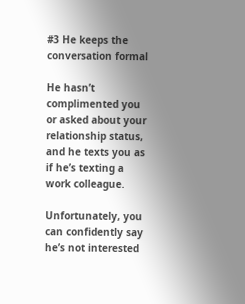#3 He keeps the conversation formal

He hasn’t complimented you or asked about your relationship status, and he texts you as if he’s texting a work colleague.

Unfortunately, you can confidently say he’s not interested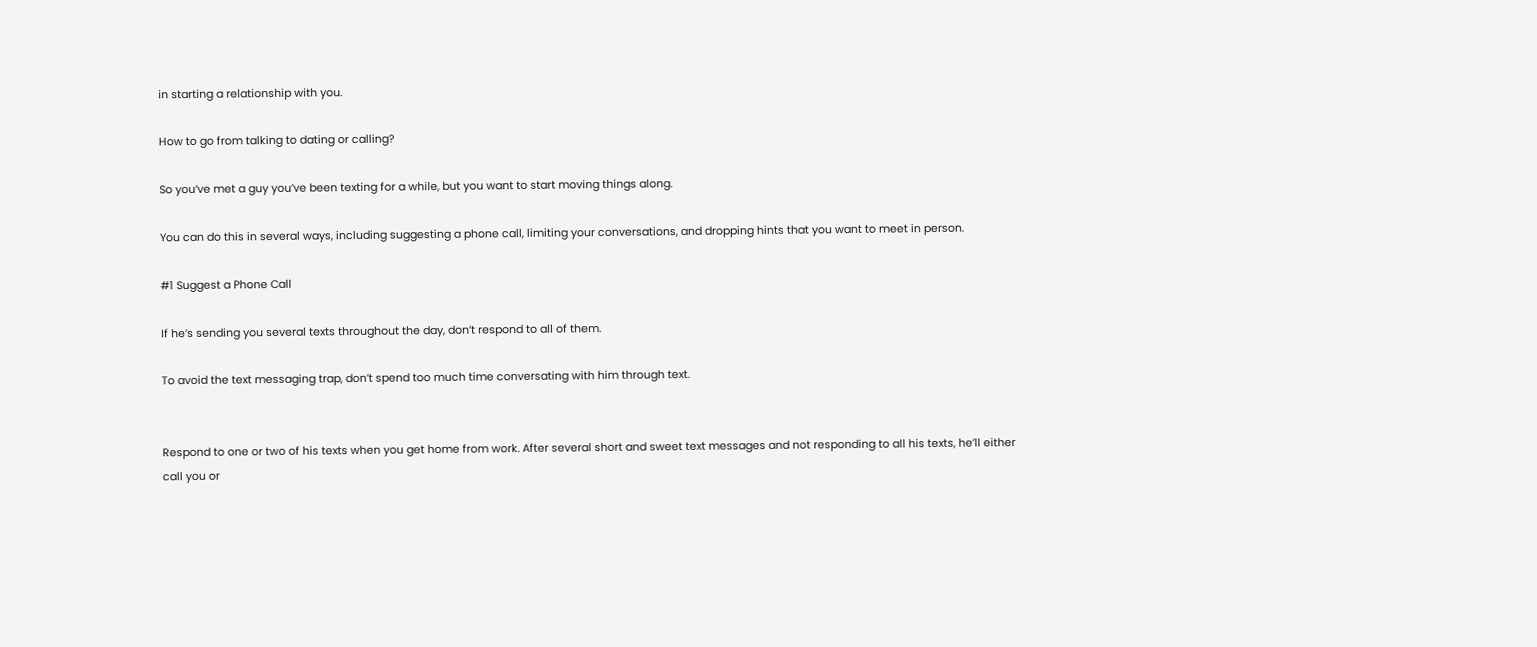in starting a relationship with you.

How to go from talking to dating or calling?

So you’ve met a guy you’ve been texting for a while, but you want to start moving things along.

You can do this in several ways, including suggesting a phone call, limiting your conversations, and dropping hints that you want to meet in person.

#1 Suggest a Phone Call

If he’s sending you several texts throughout the day, don’t respond to all of them.

To avoid the text messaging trap, don’t spend too much time conversating with him through text.


Respond to one or two of his texts when you get home from work. After several short and sweet text messages and not responding to all his texts, he’ll either call you or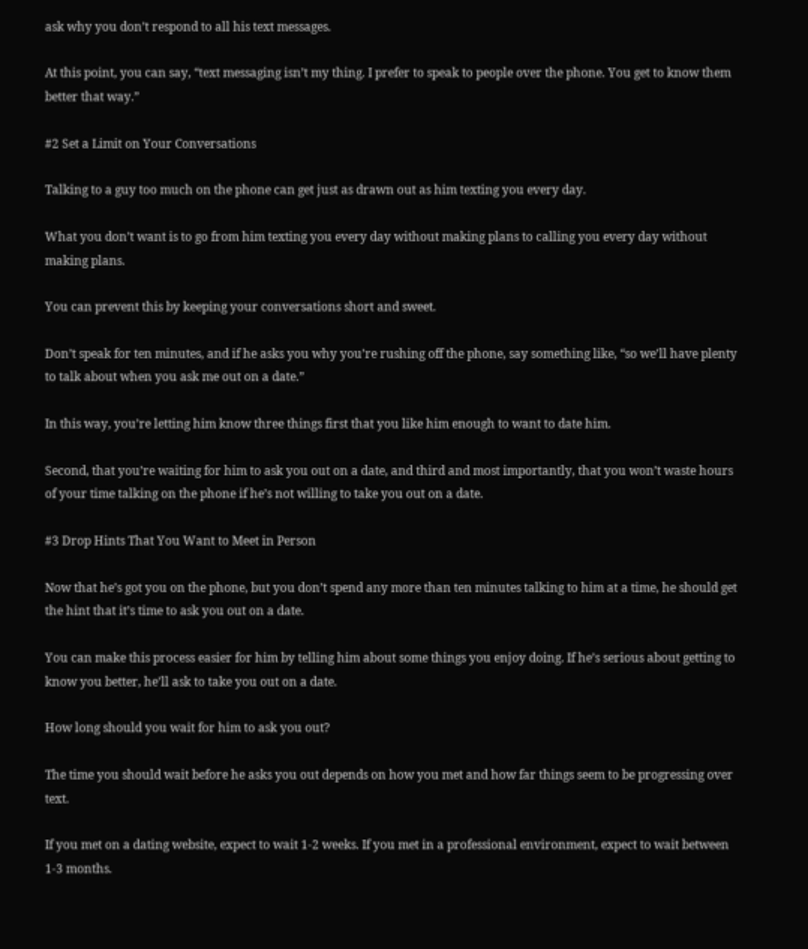ask why you don’t respond to all his text messages.

At this point, you can say, “text messaging isn’t my thing. I prefer to speak to people over the phone. You get to know them better that way.”

#2 Set a Limit on Your Conversations

Talking to a guy too much on the phone can get just as drawn out as him texting you every day.

What you don’t want is to go from him texting you every day without making plans to calling you every day without making plans.

You can prevent this by keeping your conversations short and sweet.

Don’t speak for ten minutes, and if he asks you why you’re rushing off the phone, say something like, “so we’ll have plenty to talk about when you ask me out on a date.”

In this way, you’re letting him know three things first that you like him enough to want to date him.

Second, that you’re waiting for him to ask you out on a date, and third and most importantly, that you won’t waste hours of your time talking on the phone if he’s not willing to take you out on a date.

#3 Drop Hints That You Want to Meet in Person

Now that he’s got you on the phone, but you don’t spend any more than ten minutes talking to him at a time, he should get the hint that it’s time to ask you out on a date.

You can make this process easier for him by telling him about some things you enjoy doing. If he’s serious about getting to know you better, he’ll ask to take you out on a date.

How long should you wait for him to ask you out?

The time you should wait before he asks you out depends on how you met and how far things seem to be progressing over text.

If you met on a dating website, expect to wait 1-2 weeks. If you met in a professional environment, expect to wait between 1-3 months.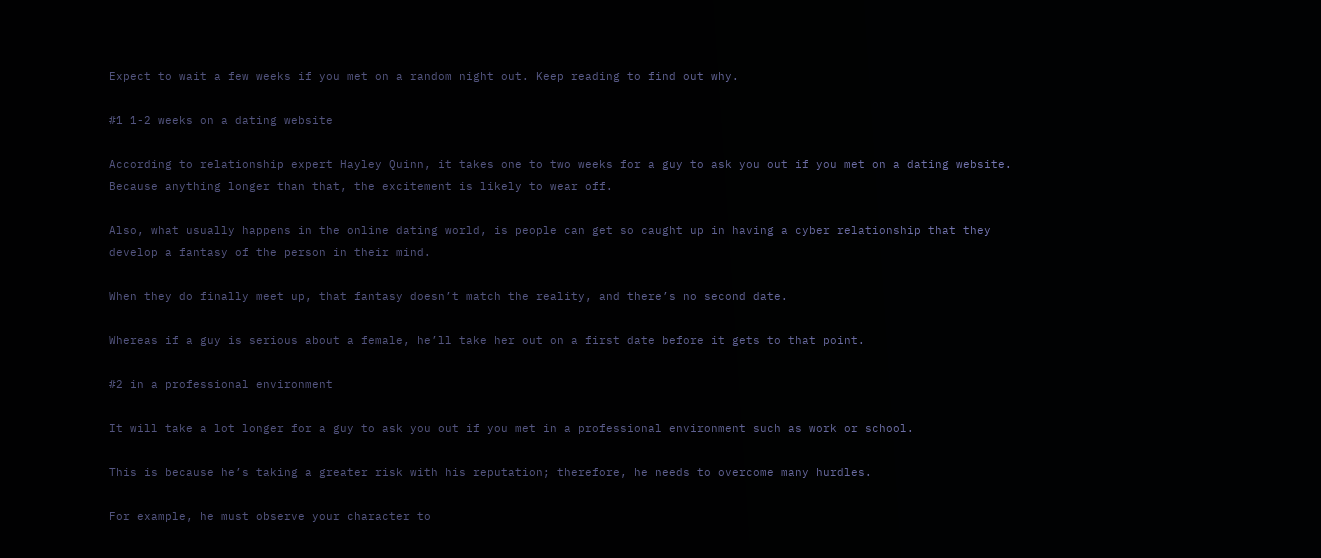Expect to wait a few weeks if you met on a random night out. Keep reading to find out why.

#1 1-2 weeks on a dating website

According to relationship expert Hayley Quinn, it takes one to two weeks for a guy to ask you out if you met on a dating website. Because anything longer than that, the excitement is likely to wear off.

Also, what usually happens in the online dating world, is people can get so caught up in having a cyber relationship that they develop a fantasy of the person in their mind.

When they do finally meet up, that fantasy doesn’t match the reality, and there’s no second date.

Whereas if a guy is serious about a female, he’ll take her out on a first date before it gets to that point.

#2 in a professional environment

It will take a lot longer for a guy to ask you out if you met in a professional environment such as work or school.

This is because he’s taking a greater risk with his reputation; therefore, he needs to overcome many hurdles.

For example, he must observe your character to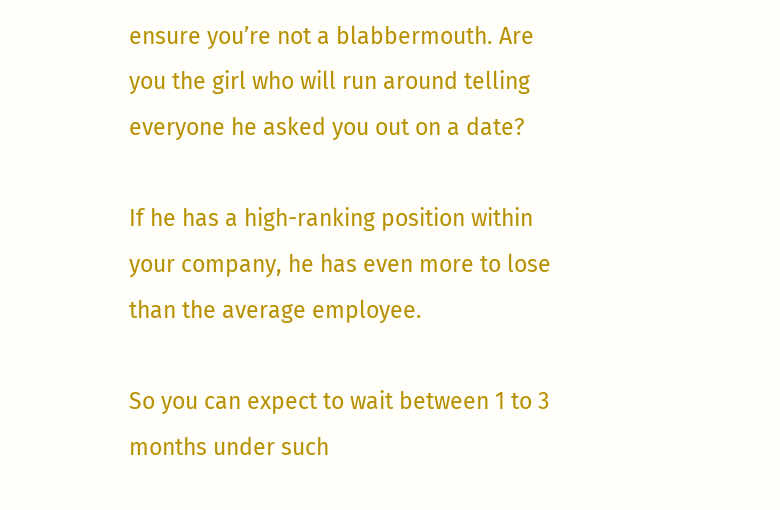ensure you’re not a blabbermouth. Are you the girl who will run around telling everyone he asked you out on a date?

If he has a high-ranking position within your company, he has even more to lose than the average employee.

So you can expect to wait between 1 to 3 months under such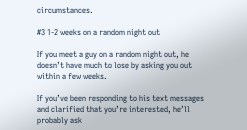circumstances.

#3 1-2 weeks on a random night out

If you meet a guy on a random night out, he doesn’t have much to lose by asking you out within a few weeks.

If you’ve been responding to his text messages and clarified that you’re interested, he’ll probably ask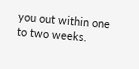you out within one to two weeks.